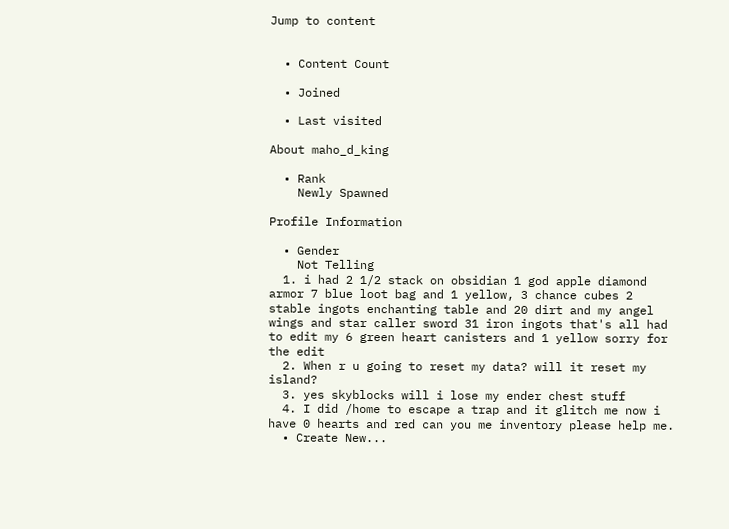Jump to content


  • Content Count

  • Joined

  • Last visited

About maho_d_king

  • Rank
    Newly Spawned

Profile Information

  • Gender
    Not Telling
  1. i had 2 1/2 stack on obsidian 1 god apple diamond armor 7 blue loot bag and 1 yellow, 3 chance cubes 2 stable ingots enchanting table and 20 dirt and my angel wings and star caller sword 31 iron ingots that's all had to edit my 6 green heart canisters and 1 yellow sorry for the edit
  2. When r u going to reset my data? will it reset my island?
  3. yes skyblocks will i lose my ender chest stuff
  4. I did /home to escape a trap and it glitch me now i have 0 hearts and red can you me inventory please help me.
  • Create New...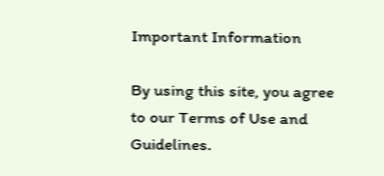Important Information

By using this site, you agree to our Terms of Use and Guidelines.